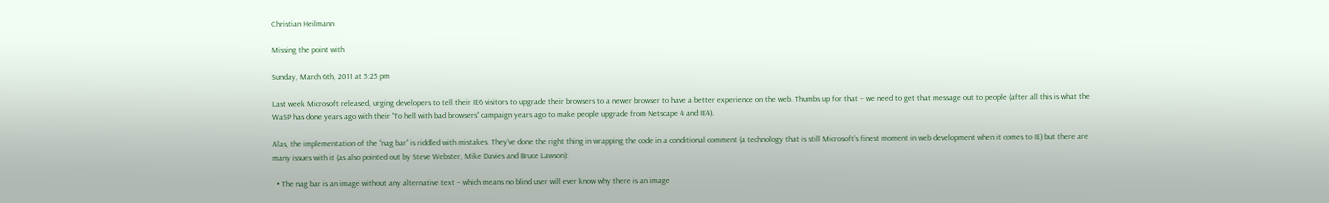Christian Heilmann

Missing the point with

Sunday, March 6th, 2011 at 5:25 pm

Last week Microsoft released, urging developers to tell their IE6 visitors to upgrade their browsers to a newer browser to have a better experience on the web. Thumbs up for that – we need to get that message out to people (after all this is what the WaSP has done years ago with their “To hell with bad browsers” campaign years ago to make people upgrade from Netscape 4 and IE4).

Alas, the implementation of the “nag bar” is riddled with mistakes. They’ve done the right thing in wrapping the code in a conditional comment (a technology that is still Microsoft’s finest moment in web development when it comes to IE) but there are many issues with it (as also pointed out by Steve Webster, Mike Davies and Bruce Lawson):

  • The nag bar is an image without any alternative text – which means no blind user will ever know why there is an image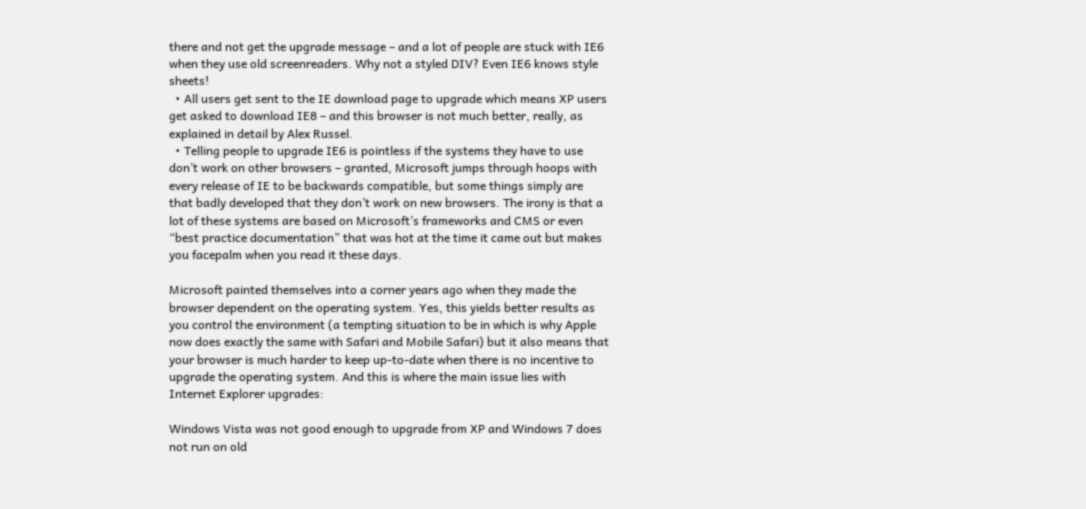there and not get the upgrade message – and a lot of people are stuck with IE6 when they use old screenreaders. Why not a styled DIV? Even IE6 knows style sheets!
  • All users get sent to the IE download page to upgrade which means XP users get asked to download IE8 – and this browser is not much better, really, as explained in detail by Alex Russel.
  • Telling people to upgrade IE6 is pointless if the systems they have to use don’t work on other browsers – granted, Microsoft jumps through hoops with every release of IE to be backwards compatible, but some things simply are that badly developed that they don’t work on new browsers. The irony is that a lot of these systems are based on Microsoft’s frameworks and CMS or even “best practice documentation” that was hot at the time it came out but makes you facepalm when you read it these days.

Microsoft painted themselves into a corner years ago when they made the browser dependent on the operating system. Yes, this yields better results as you control the environment (a tempting situation to be in which is why Apple now does exactly the same with Safari and Mobile Safari) but it also means that your browser is much harder to keep up-to-date when there is no incentive to upgrade the operating system. And this is where the main issue lies with Internet Explorer upgrades:

Windows Vista was not good enough to upgrade from XP and Windows 7 does not run on old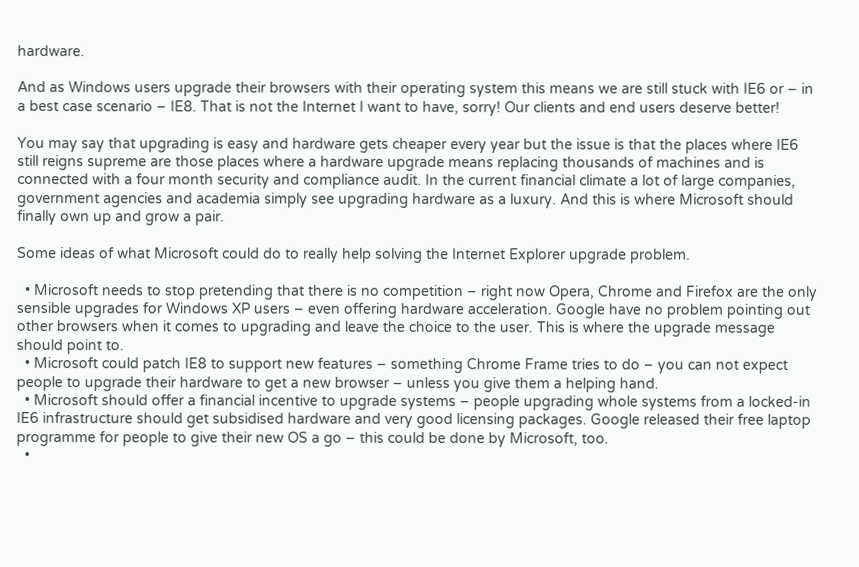hardware.

And as Windows users upgrade their browsers with their operating system this means we are still stuck with IE6 or – in a best case scenario – IE8. That is not the Internet I want to have, sorry! Our clients and end users deserve better!

You may say that upgrading is easy and hardware gets cheaper every year but the issue is that the places where IE6 still reigns supreme are those places where a hardware upgrade means replacing thousands of machines and is connected with a four month security and compliance audit. In the current financial climate a lot of large companies, government agencies and academia simply see upgrading hardware as a luxury. And this is where Microsoft should finally own up and grow a pair.

Some ideas of what Microsoft could do to really help solving the Internet Explorer upgrade problem.

  • Microsoft needs to stop pretending that there is no competition – right now Opera, Chrome and Firefox are the only sensible upgrades for Windows XP users – even offering hardware acceleration. Google have no problem pointing out other browsers when it comes to upgrading and leave the choice to the user. This is where the upgrade message should point to.
  • Microsoft could patch IE8 to support new features – something Chrome Frame tries to do – you can not expect people to upgrade their hardware to get a new browser – unless you give them a helping hand.
  • Microsoft should offer a financial incentive to upgrade systems – people upgrading whole systems from a locked-in IE6 infrastructure should get subsidised hardware and very good licensing packages. Google released their free laptop programme for people to give their new OS a go – this could be done by Microsoft, too.
  •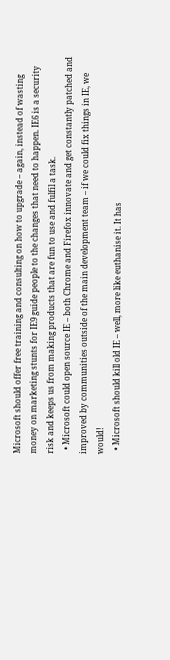Microsoft should offer free training and consulting on how to upgrade – again, instead of wasting money on marketing stunts for IE9 guide people to the changes that need to happen. IE6 is a security risk and keeps us from making products that are fun to use and fulfil a task.
  • Microsoft could open source IE – both Chrome and Firefox innovate and get constantly patched and improved by communities outside of the main development team – if we could fix things in IE, we would!
  • Microsoft should kill old IE – well, more like euthanise it. It has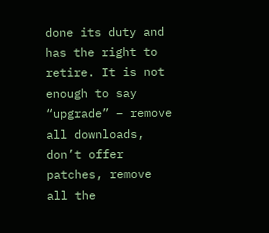done its duty and has the right to retire. It is not enough to say “upgrade” – remove all downloads, don’t offer patches, remove all the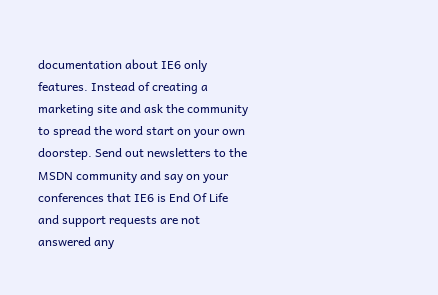documentation about IE6 only features. Instead of creating a marketing site and ask the community to spread the word start on your own doorstep. Send out newsletters to the MSDN community and say on your conferences that IE6 is End Of Life and support requests are not answered any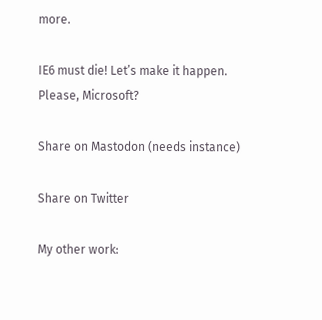more.

IE6 must die! Let’s make it happen. Please, Microsoft?

Share on Mastodon (needs instance)

Share on Twitter

My other work: